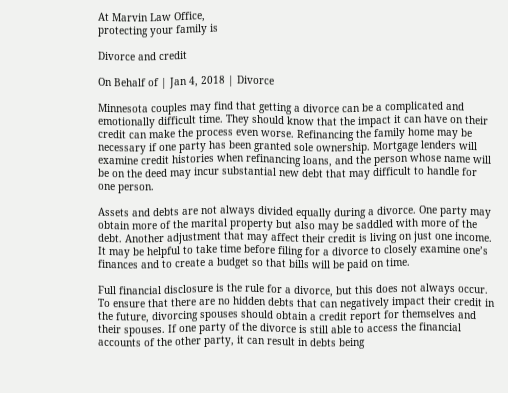At Marvin Law Office,
protecting your family is

Divorce and credit

On Behalf of | Jan 4, 2018 | Divorce

Minnesota couples may find that getting a divorce can be a complicated and emotionally difficult time. They should know that the impact it can have on their credit can make the process even worse. Refinancing the family home may be necessary if one party has been granted sole ownership. Mortgage lenders will examine credit histories when refinancing loans, and the person whose name will be on the deed may incur substantial new debt that may difficult to handle for one person.

Assets and debts are not always divided equally during a divorce. One party may obtain more of the marital property but also may be saddled with more of the debt. Another adjustment that may affect their credit is living on just one income. It may be helpful to take time before filing for a divorce to closely examine one’s finances and to create a budget so that bills will be paid on time.

Full financial disclosure is the rule for a divorce, but this does not always occur. To ensure that there are no hidden debts that can negatively impact their credit in the future, divorcing spouses should obtain a credit report for themselves and their spouses. If one party of the divorce is still able to access the financial accounts of the other party, it can result in debts being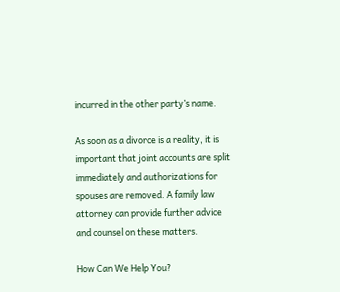incurred in the other party’s name.

As soon as a divorce is a reality, it is important that joint accounts are split immediately and authorizations for spouses are removed. A family law attorney can provide further advice and counsel on these matters.

How Can We Help You?